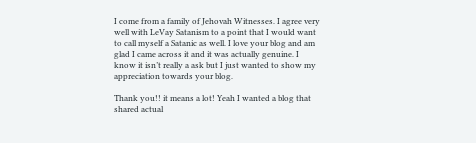I come from a family of Jehovah Witnesses. I agree very well with LeVay Satanism to a point that I would want to call myself a Satanic as well. I love your blog and am glad I came across it and it was actually genuine. I know it isn’t really a ask but I just wanted to show my appreciation towards your blog.

Thank you!! it means a lot! Yeah I wanted a blog that shared actual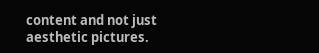content and not just aesthetic pictures.